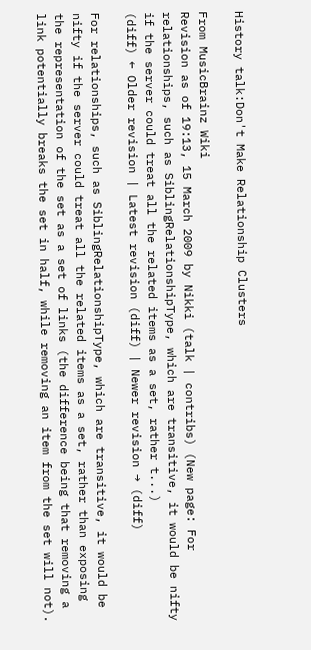History talk:Don't Make Relationship Clusters

From MusicBrainz Wiki
Revision as of 19:13, 15 March 2009 by Nikki (talk | contribs) (New page: For relationships, such as SiblingRelationshipType, which are transitive, it would be nifty if the server could treat all the related items as a set, rather t...)
(diff) ← Older revision | Latest revision (diff) | Newer revision → (diff)

For relationships, such as SiblingRelationshipType, which are transitive, it would be nifty if the server could treat all the related items as a set, rather than exposing the representation of the set as a set of links (the difference being that removing a link potentially breaks the set in half, while removing an item from the set will not).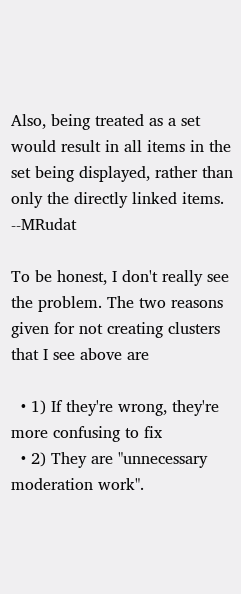Also, being treated as a set would result in all items in the set being displayed, rather than only the directly linked items. --MRudat

To be honest, I don't really see the problem. The two reasons given for not creating clusters that I see above are

  • 1) If they're wrong, they're more confusing to fix
  • 2) They are "unnecessary moderation work".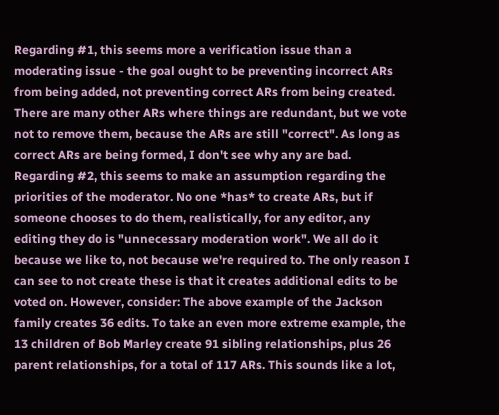Regarding #1, this seems more a verification issue than a moderating issue - the goal ought to be preventing incorrect ARs from being added, not preventing correct ARs from being created. There are many other ARs where things are redundant, but we vote not to remove them, because the ARs are still "correct". As long as correct ARs are being formed, I don't see why any are bad. Regarding #2, this seems to make an assumption regarding the priorities of the moderator. No one *has* to create ARs, but if someone chooses to do them, realistically, for any editor, any editing they do is "unnecessary moderation work". We all do it because we like to, not because we're required to. The only reason I can see to not create these is that it creates additional edits to be voted on. However, consider: The above example of the Jackson family creates 36 edits. To take an even more extreme example, the 13 children of Bob Marley create 91 sibling relationships, plus 26 parent relationships, for a total of 117 ARs. This sounds like a lot,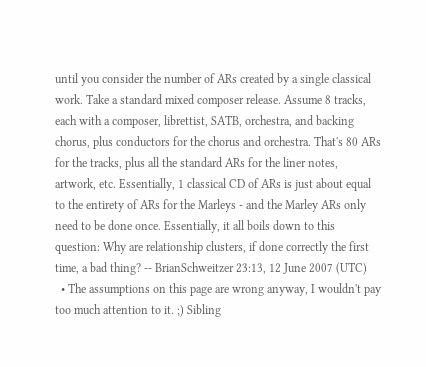until you consider the number of ARs created by a single classical work. Take a standard mixed composer release. Assume 8 tracks, each with a composer, librettist, SATB, orchestra, and backing chorus, plus conductors for the chorus and orchestra. That's 80 ARs for the tracks, plus all the standard ARs for the liner notes, artwork, etc. Essentially, 1 classical CD of ARs is just about equal to the entirety of ARs for the Marleys - and the Marley ARs only need to be done once. Essentially, it all boils down to this question: Why are relationship clusters, if done correctly the first time, a bad thing? -- BrianSchweitzer 23:13, 12 June 2007 (UTC)
  • The assumptions on this page are wrong anyway, I wouldn't pay too much attention to it. ;) Sibling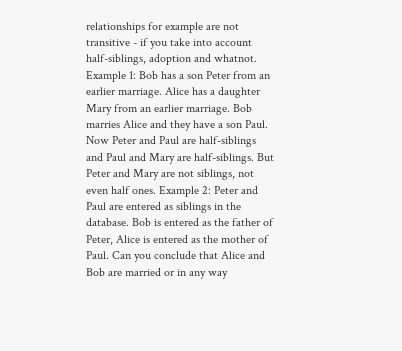relationships for example are not transitive - if you take into account half-siblings, adoption and whatnot. Example 1: Bob has a son Peter from an earlier marriage. Alice has a daughter Mary from an earlier marriage. Bob marries Alice and they have a son Paul. Now Peter and Paul are half-siblings and Paul and Mary are half-siblings. But Peter and Mary are not siblings, not even half ones. Example 2: Peter and Paul are entered as siblings in the database. Bob is entered as the father of Peter, Alice is entered as the mother of Paul. Can you conclude that Alice and Bob are married or in any way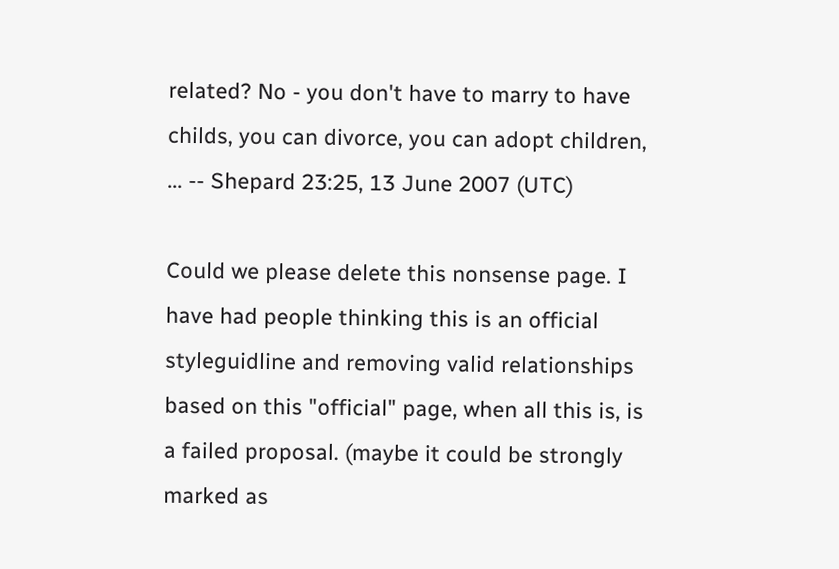related? No - you don't have to marry to have childs, you can divorce, you can adopt children, ... -- Shepard 23:25, 13 June 2007 (UTC)

Could we please delete this nonsense page. I have had people thinking this is an official styleguidline and removing valid relationships based on this "official" page, when all this is, is a failed proposal. (maybe it could be strongly marked as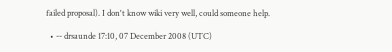failed proposal). I don't know wiki very well, could someone help.

  • -- drsaunde 17:10, 07 December 2008 (UTC)